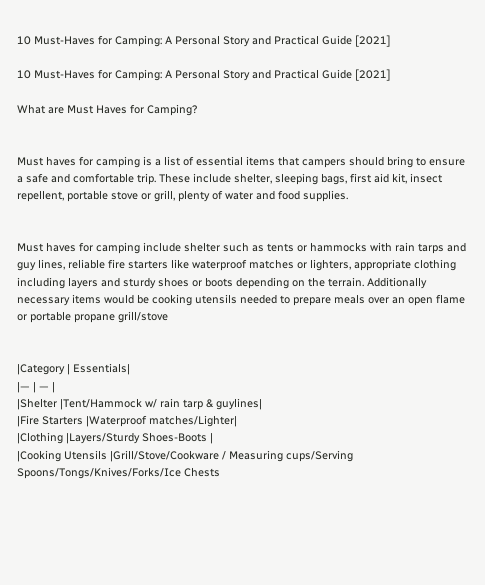10 Must-Haves for Camping: A Personal Story and Practical Guide [2021]

10 Must-Haves for Camping: A Personal Story and Practical Guide [2021]

What are Must Haves for Camping?


Must haves for camping is a list of essential items that campers should bring to ensure a safe and comfortable trip. These include shelter, sleeping bags, first aid kit, insect repellent, portable stove or grill, plenty of water and food supplies.


Must haves for camping include shelter such as tents or hammocks with rain tarps and guy lines, reliable fire starters like waterproof matches or lighters, appropriate clothing including layers and sturdy shoes or boots depending on the terrain. Additionally necessary items would be cooking utensils needed to prepare meals over an open flame or portable propane grill/stove


|Category | Essentials|
|— | — |
|Shelter |Tent/Hammock w/ rain tarp & guylines|
|Fire Starters |Waterproof matches/Lighter|
|Clothing |Layers/Sturdy Shoes-Boots |
|Cooking Utensils |Grill/Stove/Cookware / Measuring cups/Serving Spoons/Tongs/Knives/Forks/Ice Chests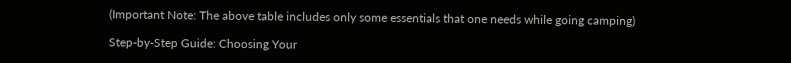(Important Note: The above table includes only some essentials that one needs while going camping)

Step-by-Step Guide: Choosing Your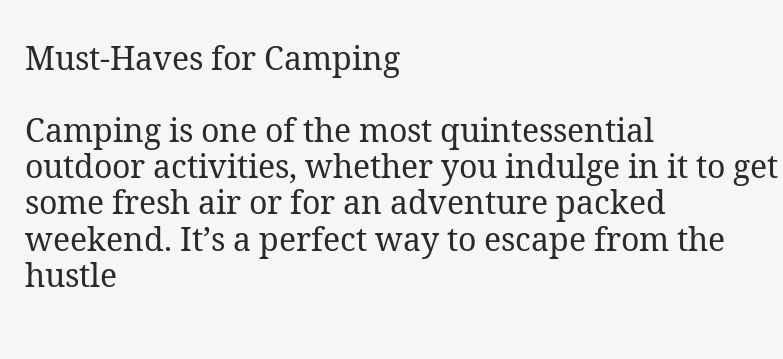Must-Haves for Camping

Camping is one of the most quintessential outdoor activities, whether you indulge in it to get some fresh air or for an adventure packed weekend. It’s a perfect way to escape from the hustle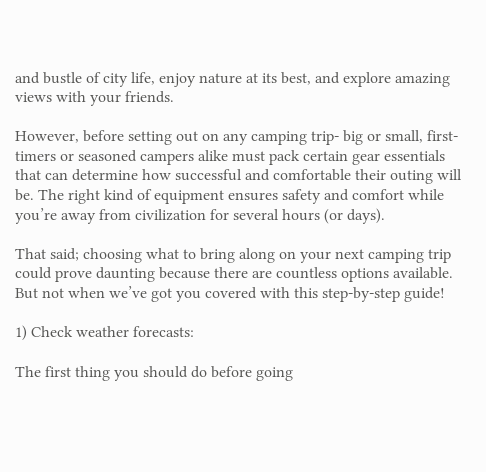and bustle of city life, enjoy nature at its best, and explore amazing views with your friends.

However, before setting out on any camping trip- big or small, first-timers or seasoned campers alike must pack certain gear essentials that can determine how successful and comfortable their outing will be. The right kind of equipment ensures safety and comfort while you’re away from civilization for several hours (or days).

That said; choosing what to bring along on your next camping trip could prove daunting because there are countless options available. But not when we’ve got you covered with this step-by-step guide!

1) Check weather forecasts:

The first thing you should do before going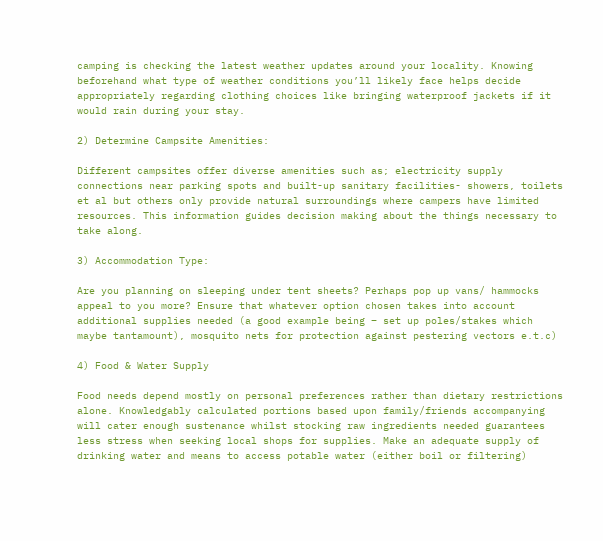camping is checking the latest weather updates around your locality. Knowing beforehand what type of weather conditions you’ll likely face helps decide appropriately regarding clothing choices like bringing waterproof jackets if it would rain during your stay.

2) Determine Campsite Amenities:

Different campsites offer diverse amenities such as; electricity supply connections near parking spots and built-up sanitary facilities- showers, toilets et al but others only provide natural surroundings where campers have limited resources. This information guides decision making about the things necessary to take along.

3) Accommodation Type:

Are you planning on sleeping under tent sheets? Perhaps pop up vans/ hammocks appeal to you more? Ensure that whatever option chosen takes into account additional supplies needed (a good example being – set up poles/stakes which maybe tantamount), mosquito nets for protection against pestering vectors e.t.c)

4) Food & Water Supply

Food needs depend mostly on personal preferences rather than dietary restrictions alone. Knowledgably calculated portions based upon family/friends accompanying will cater enough sustenance whilst stocking raw ingredients needed guarantees less stress when seeking local shops for supplies. Make an adequate supply of drinking water and means to access potable water (either boil or filtering)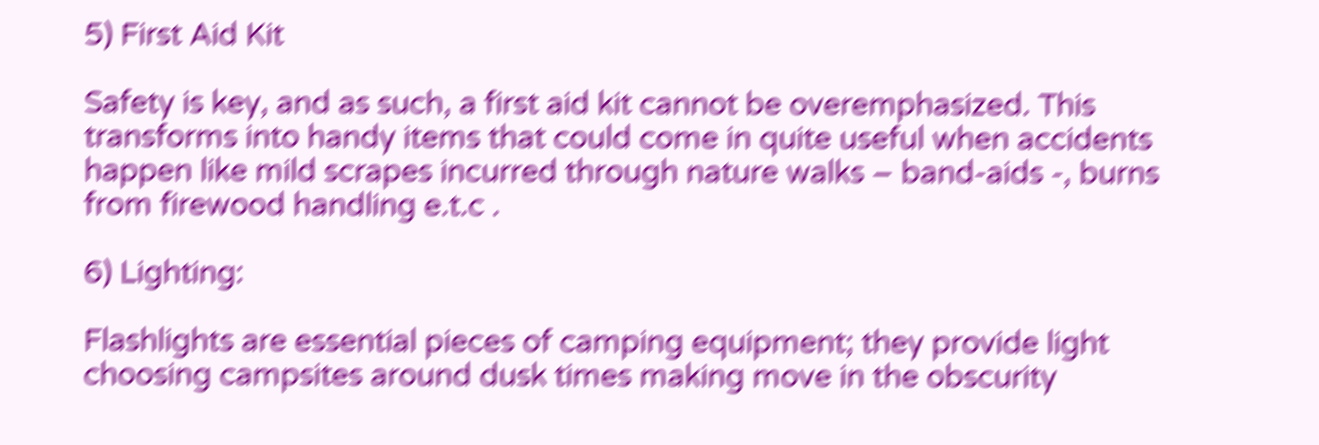5) First Aid Kit

Safety is key, and as such, a first aid kit cannot be overemphasized. This transforms into handy items that could come in quite useful when accidents happen like mild scrapes incurred through nature walks – band-aids -, burns from firewood handling e.t.c .

6) Lighting:

Flashlights are essential pieces of camping equipment; they provide light choosing campsites around dusk times making move in the obscurity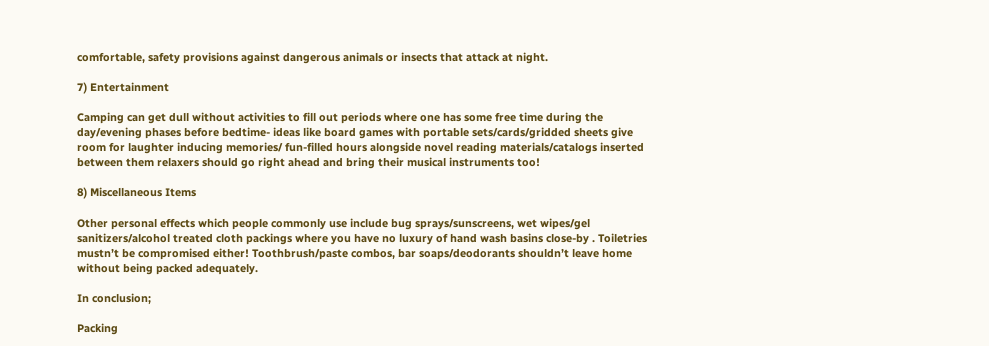comfortable, safety provisions against dangerous animals or insects that attack at night.

7) Entertainment

Camping can get dull without activities to fill out periods where one has some free time during the day/evening phases before bedtime- ideas like board games with portable sets/cards/gridded sheets give room for laughter inducing memories/ fun-filled hours alongside novel reading materials/catalogs inserted between them relaxers should go right ahead and bring their musical instruments too!

8) Miscellaneous Items

Other personal effects which people commonly use include bug sprays/sunscreens, wet wipes/gel sanitizers/alcohol treated cloth packings where you have no luxury of hand wash basins close-by . Toiletries mustn’t be compromised either! Toothbrush/paste combos, bar soaps/deodorants shouldn’t leave home without being packed adequately.

In conclusion;

Packing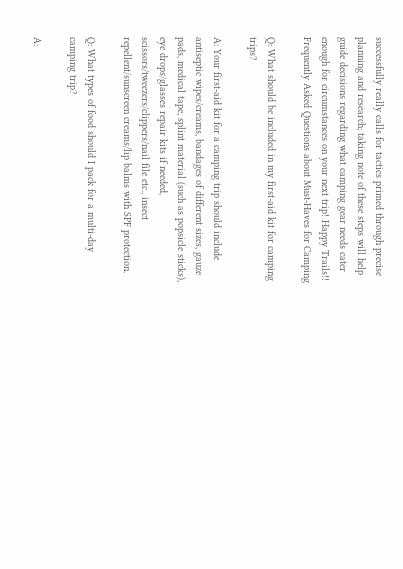successfully really calls for tactics primed through precise planning and research; taking note of these steps will help guide decisions regarding what camping gear needs cater enough for circumstances on your next trip! Happy Trails!!
Frequently Asked Questions about Must-Haves for Camping

Q: What should be included in my first-aid kit for camping trips?

A: Your first-aid kit for a camping trip should include antiseptic wipes/creams, bandages of different sizes, gauze pads, medical tape, splint material (such as popsicle sticks), eye drops/glasses repair kits if needed, scissors/tweezers/clippers/nail file etc., insect repellent/sunscreen creams/lip balms with SPF protection.

Q: What types of food should I pack for a multi-day camping trip?

A: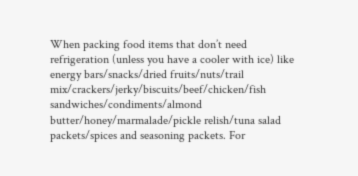When packing food items that don’t need refrigeration (unless you have a cooler with ice) like energy bars/snacks/dried fruits/nuts/trail mix/crackers/jerky/biscuits/beef/chicken/fish sandwiches/condiments/almond butter/honey/marmalade/pickle relish/tuna salad packets/spices and seasoning packets. For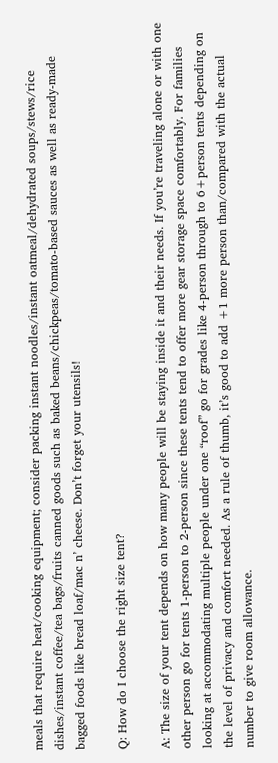meals that require heat/cooking equipment; consider packing instant noodles/instant oatmeal/dehydrated soups/stews/rice dishes/instant coffee/tea bags/fruits canned goods such as baked beans/chickpeas/tomato-based sauces as well as ready-made bagged foods like bread loaf/mac n’ cheese. Don’t forget your utensils!

Q: How do I choose the right size tent?

A: The size of your tent depends on how many people will be staying inside it and their needs. If you’re traveling alone or with one other person go for tents 1-person to 2-person since these tents tend to offer more gear storage space comfortably. For families looking at accommodating multiple people under one “roof” go for grades like 4-person through to 6+person tents depending on the level of privacy and comfort needed. As a rule of thumb, it’s good to add +1 more person than/compared with the actual number to give room allowance.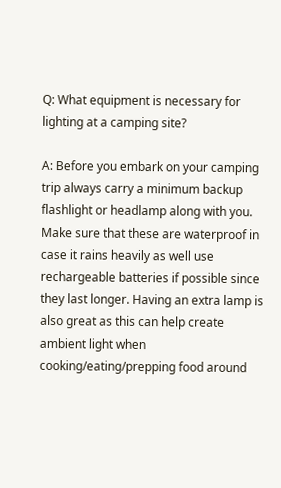Q: What equipment is necessary for lighting at a camping site?

A: Before you embark on your camping trip always carry a minimum backup flashlight or headlamp along with you. Make sure that these are waterproof in case it rains heavily as well use rechargeable batteries if possible since they last longer. Having an extra lamp is also great as this can help create ambient light when cooking/eating/prepping food around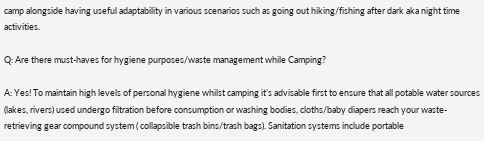camp alongside having useful adaptability in various scenarios such as going out hiking/fishing after dark aka night time activities.

Q: Are there must-haves for hygiene purposes/waste management while Camping?

A: Yes! To maintain high levels of personal hygiene whilst camping it’s advisable first to ensure that all potable water sources (lakes, rivers) used undergo filtration before consumption or washing bodies, cloths/baby diapers reach your waste-retrieving gear compound system ( collapsible trash bins/trash bags). Sanitation systems include portable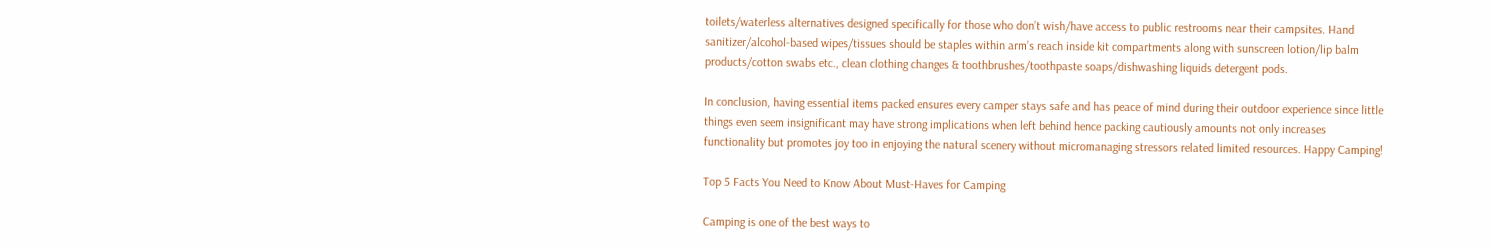toilets/waterless alternatives designed specifically for those who don’t wish/have access to public restrooms near their campsites. Hand sanitizer/alcohol-based wipes/tissues should be staples within arm’s reach inside kit compartments along with sunscreen lotion/lip balm products/cotton swabs etc., clean clothing changes & toothbrushes/toothpaste soaps/dishwashing liquids detergent pods.

In conclusion, having essential items packed ensures every camper stays safe and has peace of mind during their outdoor experience since little things even seem insignificant may have strong implications when left behind hence packing cautiously amounts not only increases functionality but promotes joy too in enjoying the natural scenery without micromanaging stressors related limited resources. Happy Camping!

Top 5 Facts You Need to Know About Must-Haves for Camping

Camping is one of the best ways to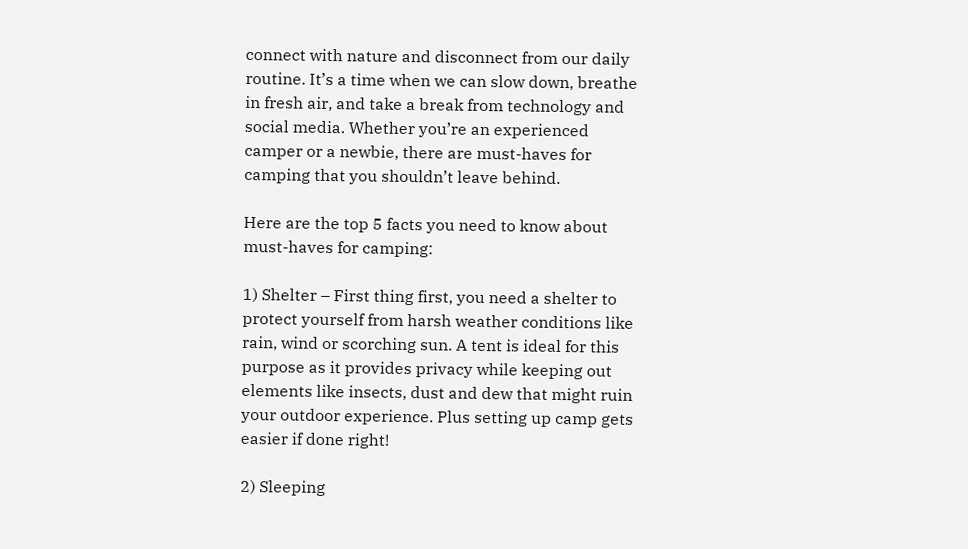connect with nature and disconnect from our daily routine. It’s a time when we can slow down, breathe in fresh air, and take a break from technology and social media. Whether you’re an experienced camper or a newbie, there are must-haves for camping that you shouldn’t leave behind.

Here are the top 5 facts you need to know about must-haves for camping:

1) Shelter – First thing first, you need a shelter to protect yourself from harsh weather conditions like rain, wind or scorching sun. A tent is ideal for this purpose as it provides privacy while keeping out elements like insects, dust and dew that might ruin your outdoor experience. Plus setting up camp gets easier if done right!

2) Sleeping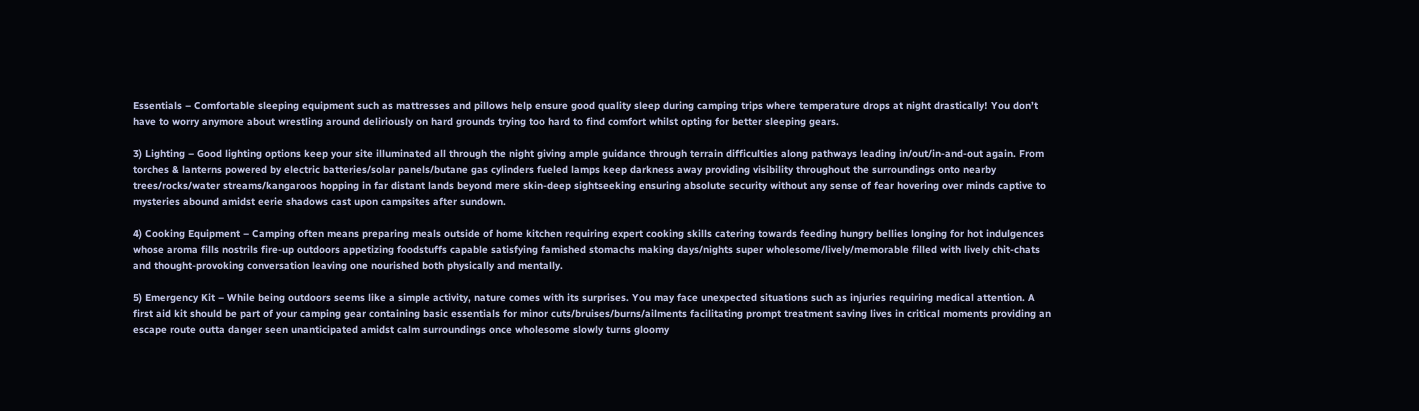Essentials – Comfortable sleeping equipment such as mattresses and pillows help ensure good quality sleep during camping trips where temperature drops at night drastically! You don’t have to worry anymore about wrestling around deliriously on hard grounds trying too hard to find comfort whilst opting for better sleeping gears.

3) Lighting – Good lighting options keep your site illuminated all through the night giving ample guidance through terrain difficulties along pathways leading in/out/in-and-out again. From torches & lanterns powered by electric batteries/solar panels/butane gas cylinders fueled lamps keep darkness away providing visibility throughout the surroundings onto nearby trees/rocks/water streams/kangaroos hopping in far distant lands beyond mere skin-deep sightseeking ensuring absolute security without any sense of fear hovering over minds captive to mysteries abound amidst eerie shadows cast upon campsites after sundown.

4) Cooking Equipment – Camping often means preparing meals outside of home kitchen requiring expert cooking skills catering towards feeding hungry bellies longing for hot indulgences whose aroma fills nostrils fire-up outdoors appetizing foodstuffs capable satisfying famished stomachs making days/nights super wholesome/lively/memorable filled with lively chit-chats and thought-provoking conversation leaving one nourished both physically and mentally.

5) Emergency Kit – While being outdoors seems like a simple activity, nature comes with its surprises. You may face unexpected situations such as injuries requiring medical attention. A first aid kit should be part of your camping gear containing basic essentials for minor cuts/bruises/burns/ailments facilitating prompt treatment saving lives in critical moments providing an escape route outta danger seen unanticipated amidst calm surroundings once wholesome slowly turns gloomy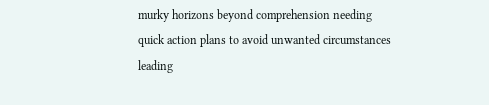murky horizons beyond comprehension needing quick action plans to avoid unwanted circumstances leading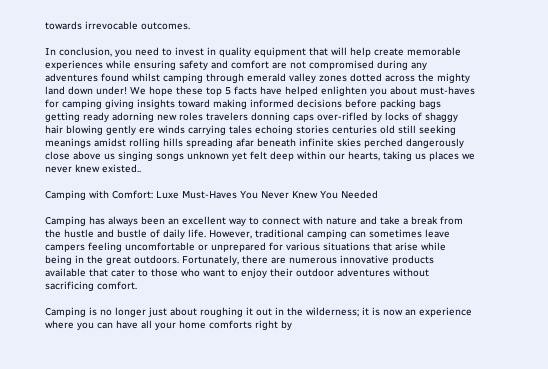towards irrevocable outcomes.

In conclusion, you need to invest in quality equipment that will help create memorable experiences while ensuring safety and comfort are not compromised during any adventures found whilst camping through emerald valley zones dotted across the mighty land down under! We hope these top 5 facts have helped enlighten you about must-haves for camping giving insights toward making informed decisions before packing bags getting ready adorning new roles travelers donning caps over-rifled by locks of shaggy hair blowing gently ere winds carrying tales echoing stories centuries old still seeking meanings amidst rolling hills spreading afar beneath infinite skies perched dangerously close above us singing songs unknown yet felt deep within our hearts, taking us places we never knew existed..

Camping with Comfort: Luxe Must-Haves You Never Knew You Needed

Camping has always been an excellent way to connect with nature and take a break from the hustle and bustle of daily life. However, traditional camping can sometimes leave campers feeling uncomfortable or unprepared for various situations that arise while being in the great outdoors. Fortunately, there are numerous innovative products available that cater to those who want to enjoy their outdoor adventures without sacrificing comfort.

Camping is no longer just about roughing it out in the wilderness; it is now an experience where you can have all your home comforts right by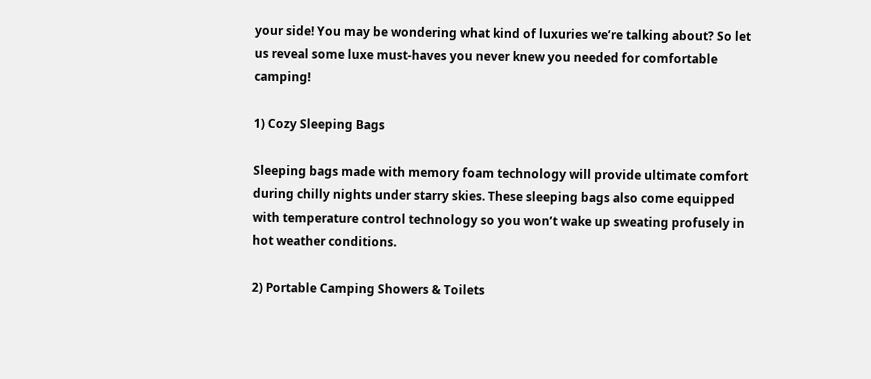your side! You may be wondering what kind of luxuries we’re talking about? So let us reveal some luxe must-haves you never knew you needed for comfortable camping!

1) Cozy Sleeping Bags

Sleeping bags made with memory foam technology will provide ultimate comfort during chilly nights under starry skies. These sleeping bags also come equipped with temperature control technology so you won’t wake up sweating profusely in hot weather conditions.

2) Portable Camping Showers & Toilets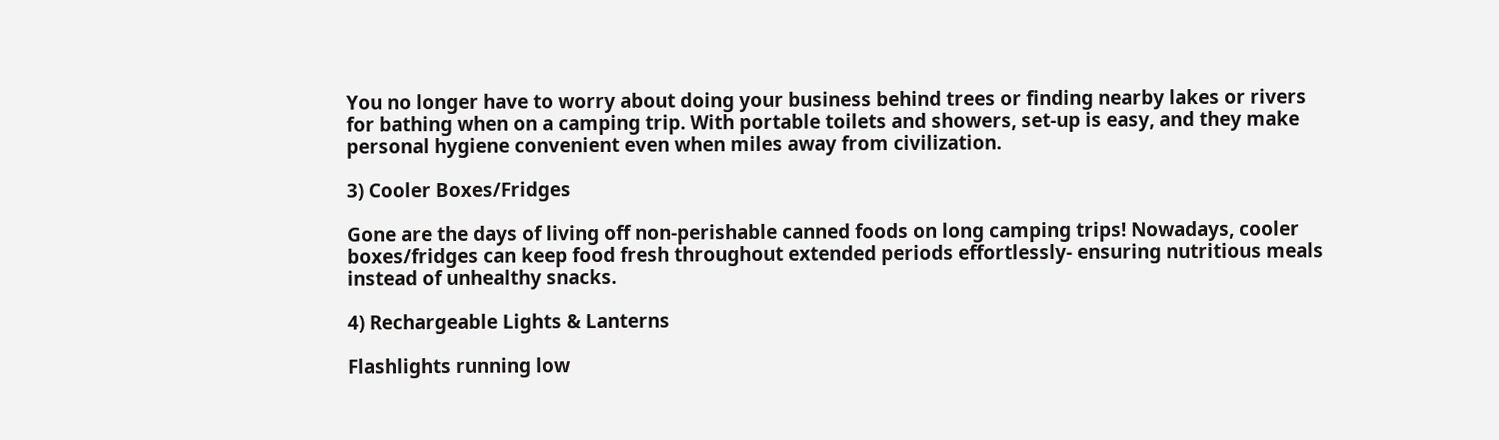You no longer have to worry about doing your business behind trees or finding nearby lakes or rivers for bathing when on a camping trip. With portable toilets and showers, set-up is easy, and they make personal hygiene convenient even when miles away from civilization.

3) Cooler Boxes/Fridges

Gone are the days of living off non-perishable canned foods on long camping trips! Nowadays, cooler boxes/fridges can keep food fresh throughout extended periods effortlessly- ensuring nutritious meals instead of unhealthy snacks.

4) Rechargeable Lights & Lanterns

Flashlights running low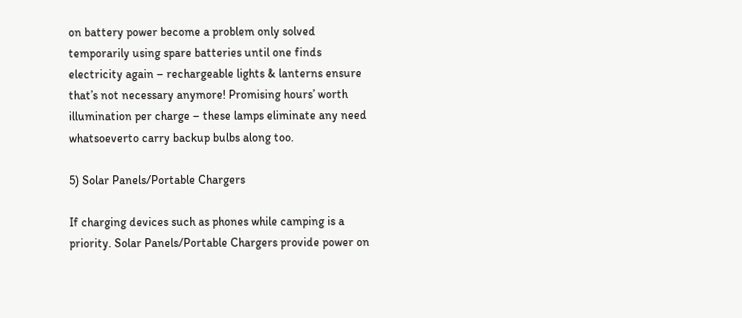on battery power become a problem only solved temporarily using spare batteries until one finds electricity again – rechargeable lights & lanterns ensure that’s not necessary anymore! Promising hours’ worth illumination per charge – these lamps eliminate any need whatsoeverto carry backup bulbs along too.

5) Solar Panels/Portable Chargers

If charging devices such as phones while camping is a priority. Solar Panels/Portable Chargers provide power on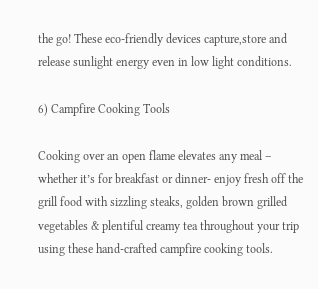the go! These eco-friendly devices capture,store and release sunlight energy even in low light conditions.

6) Campfire Cooking Tools

Cooking over an open flame elevates any meal – whether it’s for breakfast or dinner- enjoy fresh off the grill food with sizzling steaks, golden brown grilled vegetables & plentiful creamy tea throughout your trip using these hand-crafted campfire cooking tools.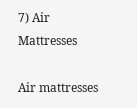7) Air Mattresses

Air mattresses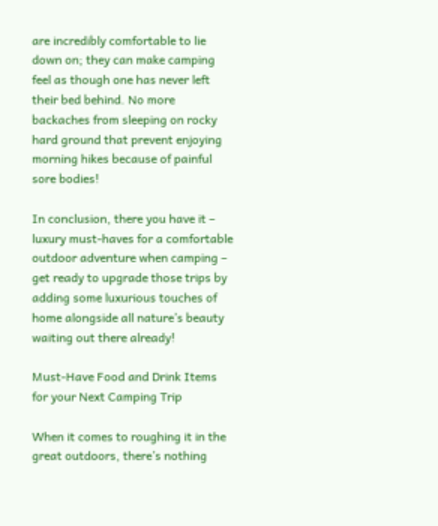are incredibly comfortable to lie down on; they can make camping feel as though one has never left their bed behind. No more backaches from sleeping on rocky hard ground that prevent enjoying morning hikes because of painful sore bodies!

In conclusion, there you have it – luxury must-haves for a comfortable outdoor adventure when camping – get ready to upgrade those trips by adding some luxurious touches of home alongside all nature’s beauty waiting out there already!

Must-Have Food and Drink Items for your Next Camping Trip

When it comes to roughing it in the great outdoors, there’s nothing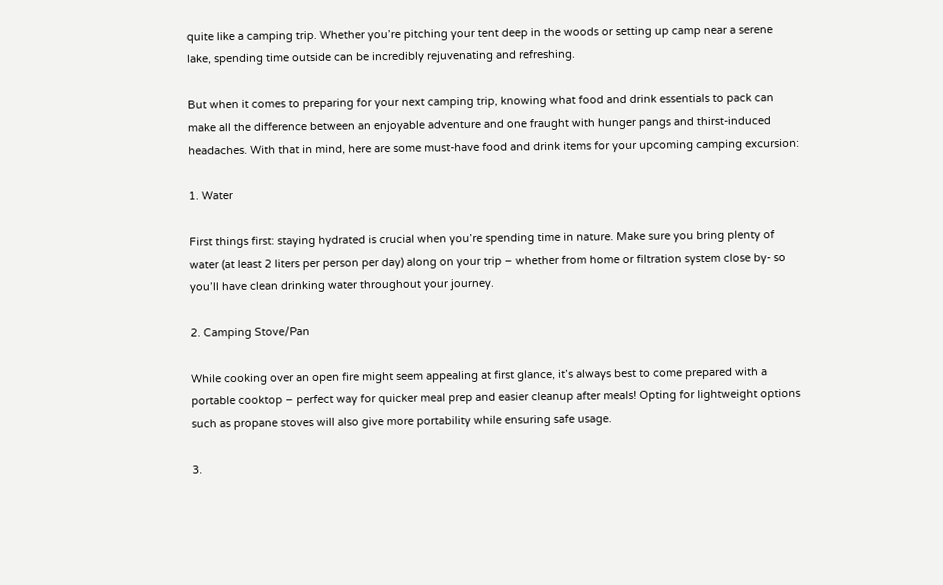quite like a camping trip. Whether you’re pitching your tent deep in the woods or setting up camp near a serene lake, spending time outside can be incredibly rejuvenating and refreshing.

But when it comes to preparing for your next camping trip, knowing what food and drink essentials to pack can make all the difference between an enjoyable adventure and one fraught with hunger pangs and thirst-induced headaches. With that in mind, here are some must-have food and drink items for your upcoming camping excursion:

1. Water

First things first: staying hydrated is crucial when you’re spending time in nature. Make sure you bring plenty of water (at least 2 liters per person per day) along on your trip – whether from home or filtration system close by- so you’ll have clean drinking water throughout your journey.

2. Camping Stove/Pan

While cooking over an open fire might seem appealing at first glance, it’s always best to come prepared with a portable cooktop – perfect way for quicker meal prep and easier cleanup after meals! Opting for lightweight options such as propane stoves will also give more portability while ensuring safe usage.

3.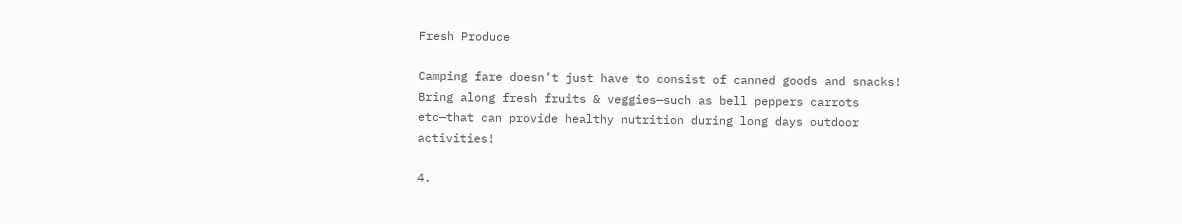Fresh Produce

Camping fare doesn’t just have to consist of canned goods and snacks! Bring along fresh fruits & veggies—such as bell peppers carrots etc—that can provide healthy nutrition during long days outdoor activities!

4.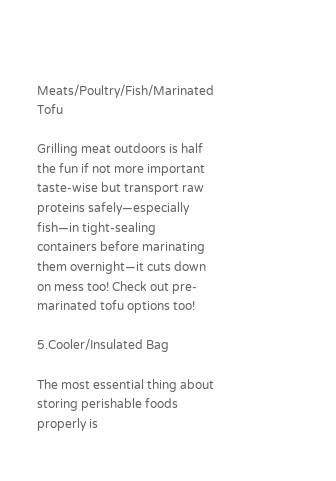Meats/Poultry/Fish/Marinated Tofu

Grilling meat outdoors is half the fun if not more important taste-wise but transport raw proteins safely—especially fish—in tight-sealing containers before marinating them overnight—it cuts down on mess too! Check out pre-marinated tofu options too!

5.Cooler/Insulated Bag

The most essential thing about storing perishable foods properly is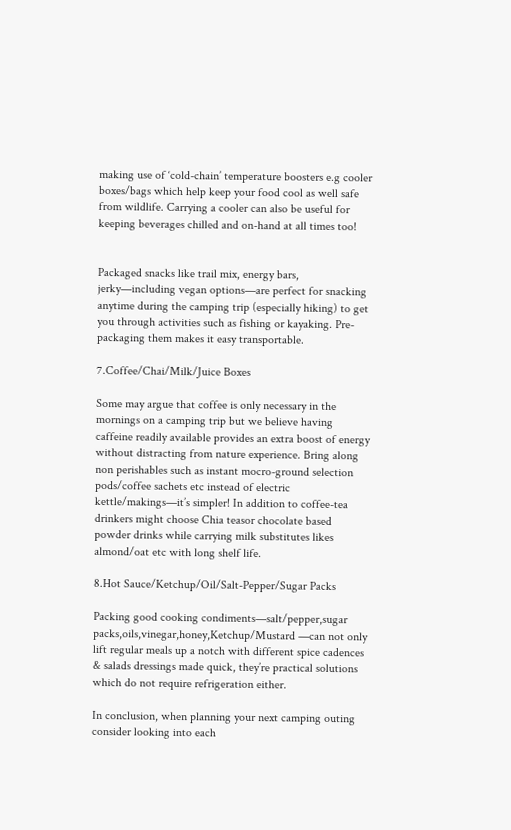making use of ‘cold-chain’ temperature boosters e.g cooler boxes/bags which help keep your food cool as well safe from wildlife. Carrying a cooler can also be useful for keeping beverages chilled and on-hand at all times too!


Packaged snacks like trail mix, energy bars, jerky—including vegan options—are perfect for snacking anytime during the camping trip (especially hiking) to get you through activities such as fishing or kayaking. Pre-packaging them makes it easy transportable.

7.Coffee/Chai/Milk/Juice Boxes

Some may argue that coffee is only necessary in the mornings on a camping trip but we believe having caffeine readily available provides an extra boost of energy without distracting from nature experience. Bring along non perishables such as instant mocro-ground selection pods/coffee sachets etc instead of electric kettle/makings—it’s simpler! In addition to coffee-tea drinkers might choose Chia teasor chocolate based powder drinks while carrying milk substitutes likes almond/oat etc with long shelf life.

8.Hot Sauce/Ketchup/Oil/Salt-Pepper/Sugar Packs

Packing good cooking condiments—salt/pepper,sugar packs,oils,vinegar,honey,Ketchup/Mustard —can not only lift regular meals up a notch with different spice cadences & salads dressings made quick, they’re practical solutions which do not require refrigeration either.

In conclusion, when planning your next camping outing consider looking into each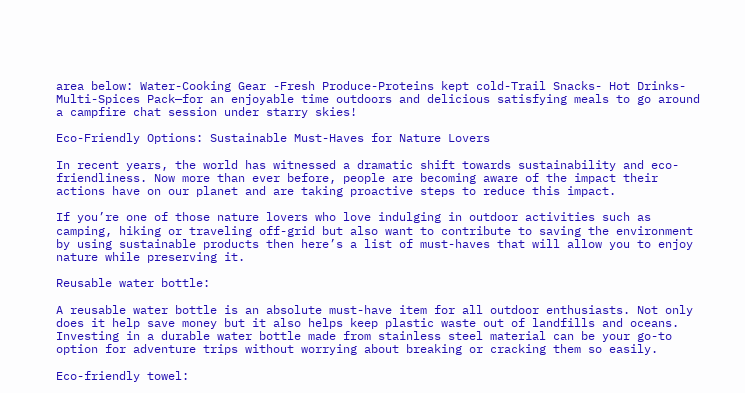area below: Water-Cooking Gear -Fresh Produce-Proteins kept cold-Trail Snacks- Hot Drinks-Multi-Spices Pack—for an enjoyable time outdoors and delicious satisfying meals to go around a campfire chat session under starry skies!

Eco-Friendly Options: Sustainable Must-Haves for Nature Lovers

In recent years, the world has witnessed a dramatic shift towards sustainability and eco-friendliness. Now more than ever before, people are becoming aware of the impact their actions have on our planet and are taking proactive steps to reduce this impact.

If you’re one of those nature lovers who love indulging in outdoor activities such as camping, hiking or traveling off-grid but also want to contribute to saving the environment by using sustainable products then here’s a list of must-haves that will allow you to enjoy nature while preserving it.

Reusable water bottle:

A reusable water bottle is an absolute must-have item for all outdoor enthusiasts. Not only does it help save money but it also helps keep plastic waste out of landfills and oceans. Investing in a durable water bottle made from stainless steel material can be your go-to option for adventure trips without worrying about breaking or cracking them so easily.

Eco-friendly towel: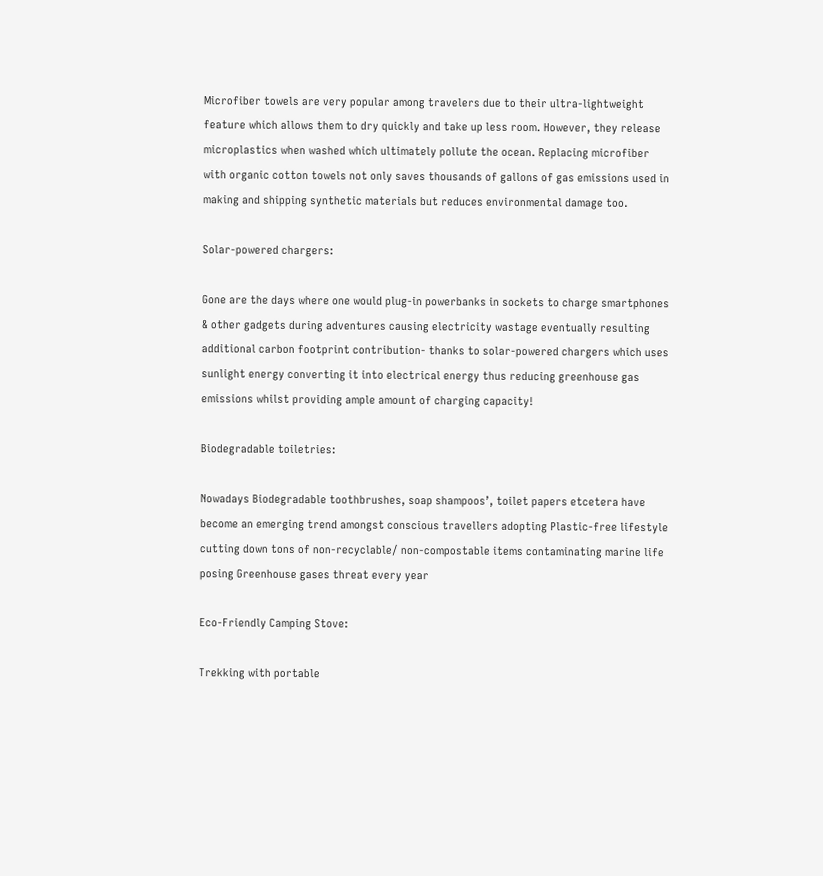Microfiber towels are very popular among travelers due to their ultra-lightweight feature which allows them to dry quickly and take up less room. However, they release microplastics when washed which ultimately pollute the ocean. Replacing microfiber with organic cotton towels not only saves thousands of gallons of gas emissions used in making and shipping synthetic materials but reduces environmental damage too.

Solar-powered chargers:

Gone are the days where one would plug-in powerbanks in sockets to charge smartphones & other gadgets during adventures causing electricity wastage eventually resulting additional carbon footprint contribution- thanks to solar-powered chargers which uses sunlight energy converting it into electrical energy thus reducing greenhouse gas emissions whilst providing ample amount of charging capacity!

Biodegradable toiletries:

Nowadays Biodegradable toothbrushes, soap shampoos’, toilet papers etcetera have become an emerging trend amongst conscious travellers adopting Plastic-free lifestyle cutting down tons of non-recyclable/ non-compostable items contaminating marine life posing Greenhouse gases threat every year

Eco-Friendly Camping Stove:

Trekking with portable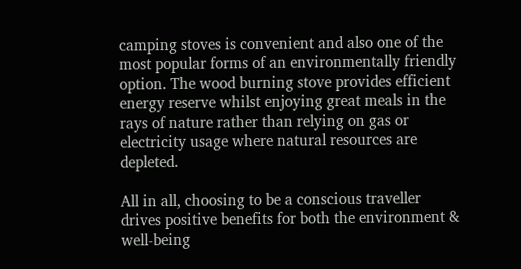camping stoves is convenient and also one of the most popular forms of an environmentally friendly option. The wood burning stove provides efficient energy reserve whilst enjoying great meals in the rays of nature rather than relying on gas or electricity usage where natural resources are depleted.

All in all, choosing to be a conscious traveller drives positive benefits for both the environment & well-being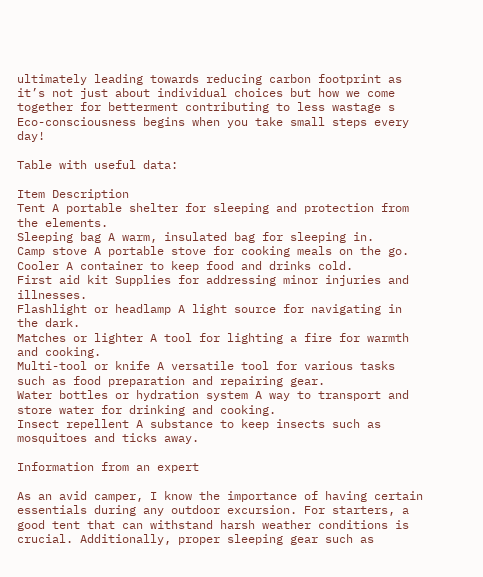ultimately leading towards reducing carbon footprint as it’s not just about individual choices but how we come together for betterment contributing to less wastage s Eco-consciousness begins when you take small steps every day!

Table with useful data:

Item Description
Tent A portable shelter for sleeping and protection from the elements.
Sleeping bag A warm, insulated bag for sleeping in.
Camp stove A portable stove for cooking meals on the go.
Cooler A container to keep food and drinks cold.
First aid kit Supplies for addressing minor injuries and illnesses.
Flashlight or headlamp A light source for navigating in the dark.
Matches or lighter A tool for lighting a fire for warmth and cooking.
Multi-tool or knife A versatile tool for various tasks such as food preparation and repairing gear.
Water bottles or hydration system A way to transport and store water for drinking and cooking.
Insect repellent A substance to keep insects such as mosquitoes and ticks away.

Information from an expert

As an avid camper, I know the importance of having certain essentials during any outdoor excursion. For starters, a good tent that can withstand harsh weather conditions is crucial. Additionally, proper sleeping gear such as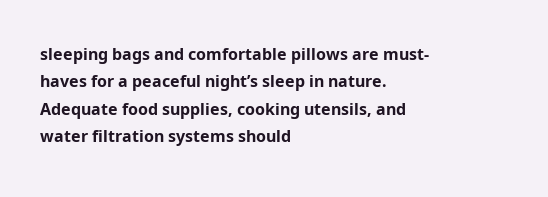sleeping bags and comfortable pillows are must-haves for a peaceful night’s sleep in nature. Adequate food supplies, cooking utensils, and water filtration systems should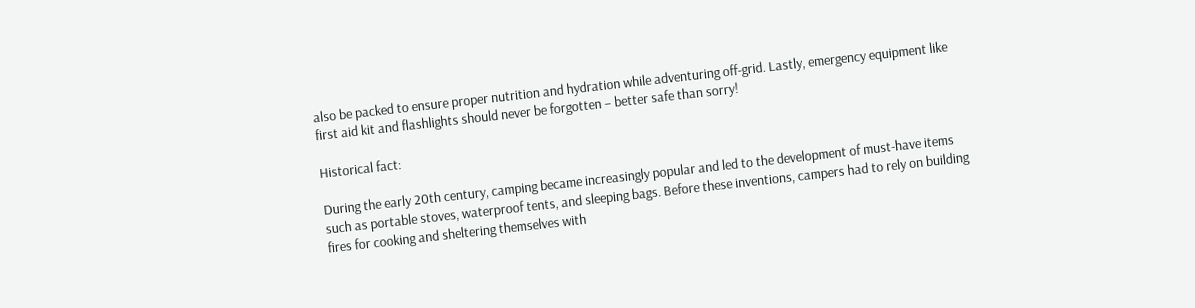also be packed to ensure proper nutrition and hydration while adventuring off-grid. Lastly, emergency equipment like first aid kit and flashlights should never be forgotten – better safe than sorry!

Historical fact:

During the early 20th century, camping became increasingly popular and led to the development of must-have items such as portable stoves, waterproof tents, and sleeping bags. Before these inventions, campers had to rely on building fires for cooking and sheltering themselves with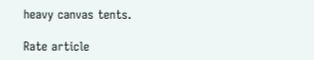heavy canvas tents.

Rate article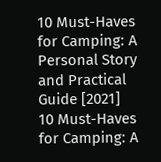10 Must-Haves for Camping: A Personal Story and Practical Guide [2021]
10 Must-Haves for Camping: A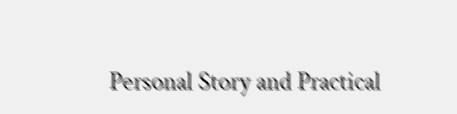Personal Story and Practical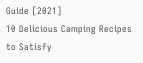Guide [2021]
10 Delicious Camping Recipes to Satisfy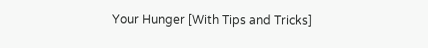Your Hunger [With Tips and Tricks]